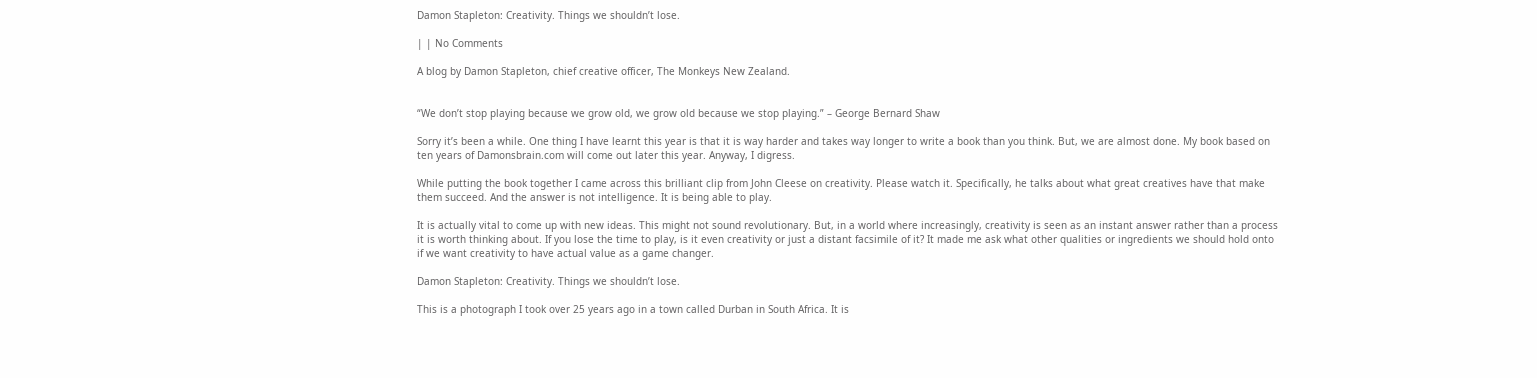Damon Stapleton: Creativity. Things we shouldn’t lose.

| | No Comments

A blog by Damon Stapleton, chief creative officer, The Monkeys New Zealand.


“We don’t stop playing because we grow old, we grow old because we stop playing.” – George Bernard Shaw

Sorry it’s been a while. One thing I have learnt this year is that it is way harder and takes way longer to write a book than you think. But, we are almost done. My book based on ten years of Damonsbrain.com will come out later this year. Anyway, I digress.

While putting the book together I came across this brilliant clip from John Cleese on creativity. Please watch it. Specifically, he talks about what great creatives have that make them succeed. And the answer is not intelligence. It is being able to play.

It is actually vital to come up with new ideas. This might not sound revolutionary. But, in a world where increasingly, creativity is seen as an instant answer rather than a process it is worth thinking about. If you lose the time to play, is it even creativity or just a distant facsimile of it? It made me ask what other qualities or ingredients we should hold onto if we want creativity to have actual value as a game changer.

Damon Stapleton: Creativity. Things we shouldn’t lose.

This is a photograph I took over 25 years ago in a town called Durban in South Africa. It is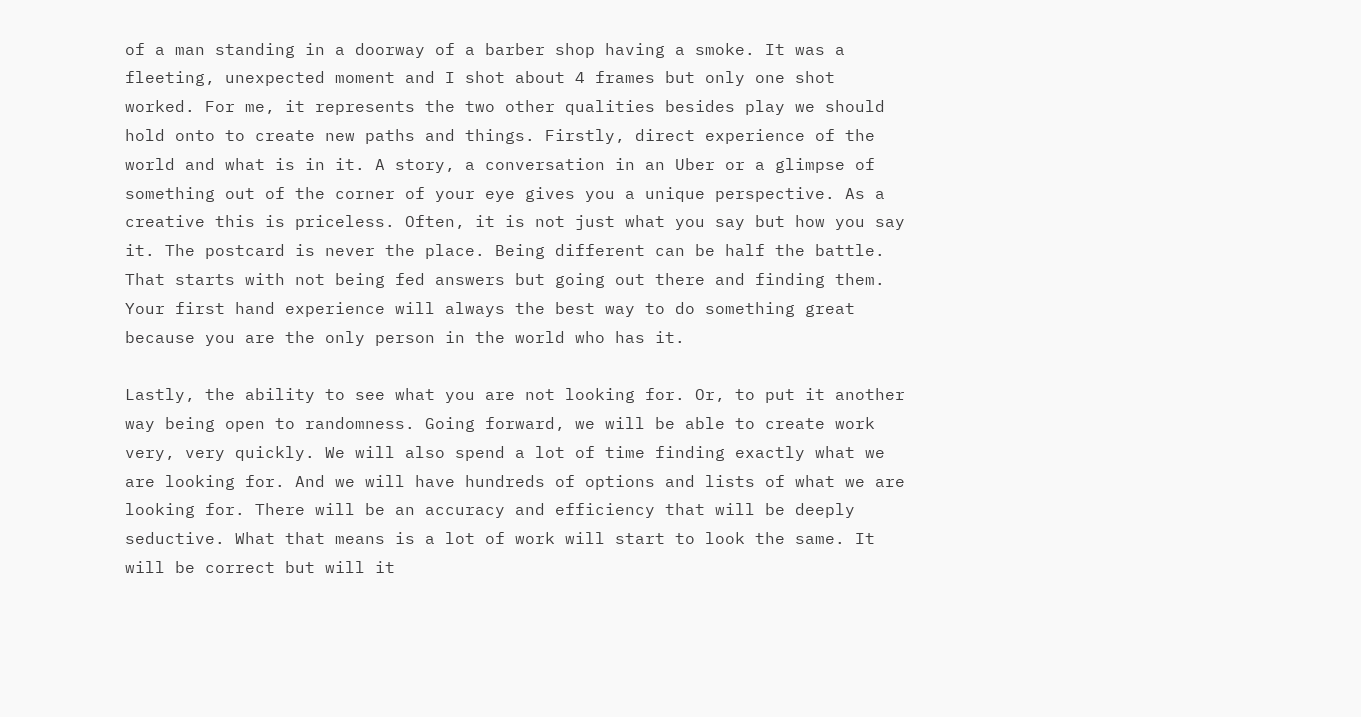of a man standing in a doorway of a barber shop having a smoke. It was a fleeting, unexpected moment and I shot about 4 frames but only one shot worked. For me, it represents the two other qualities besides play we should hold onto to create new paths and things. Firstly, direct experience of the world and what is in it. A story, a conversation in an Uber or a glimpse of something out of the corner of your eye gives you a unique perspective. As a creative this is priceless. Often, it is not just what you say but how you say it. The postcard is never the place. Being different can be half the battle. That starts with not being fed answers but going out there and finding them. Your first hand experience will always the best way to do something great because you are the only person in the world who has it.

Lastly, the ability to see what you are not looking for. Or, to put it another way being open to randomness. Going forward, we will be able to create work very, very quickly. We will also spend a lot of time finding exactly what we are looking for. And we will have hundreds of options and lists of what we are looking for. There will be an accuracy and efficiency that will be deeply seductive. What that means is a lot of work will start to look the same. It will be correct but will it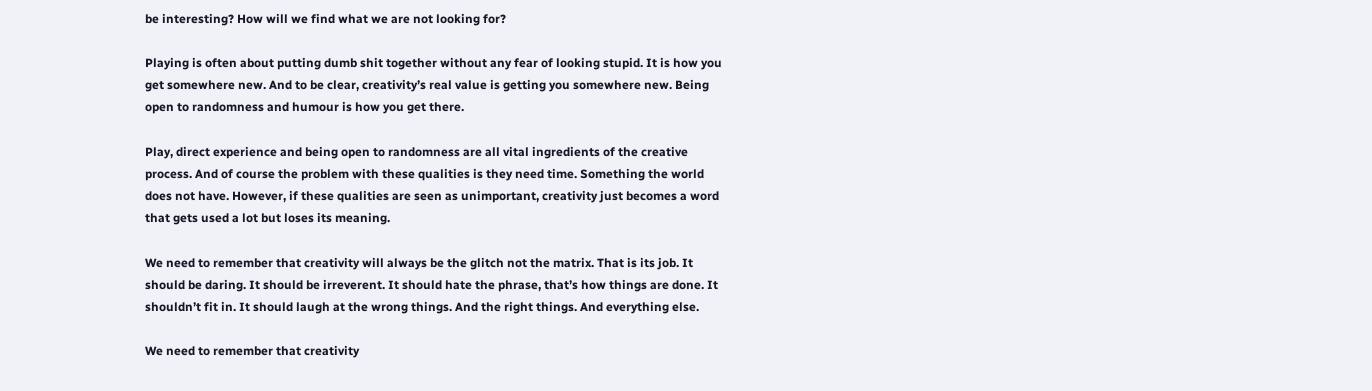be interesting? How will we find what we are not looking for?

Playing is often about putting dumb shit together without any fear of looking stupid. It is how you get somewhere new. And to be clear, creativity’s real value is getting you somewhere new. Being open to randomness and humour is how you get there.

Play, direct experience and being open to randomness are all vital ingredients of the creative process. And of course the problem with these qualities is they need time. Something the world does not have. However, if these qualities are seen as unimportant, creativity just becomes a word that gets used a lot but loses its meaning.

We need to remember that creativity will always be the glitch not the matrix. That is its job. It should be daring. It should be irreverent. It should hate the phrase, that’s how things are done. It shouldn’t fit in. It should laugh at the wrong things. And the right things. And everything else.

We need to remember that creativity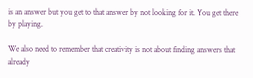is an answer but you get to that answer by not looking for it. You get there by playing.

We also need to remember that creativity is not about finding answers that already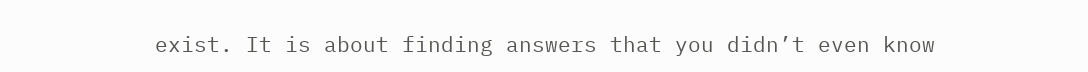exist. It is about finding answers that you didn’t even know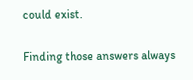could exist.

Finding those answers always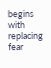begins with replacing fear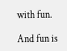with fun.

And fun is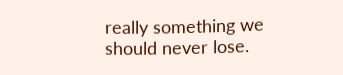really something we should never lose.